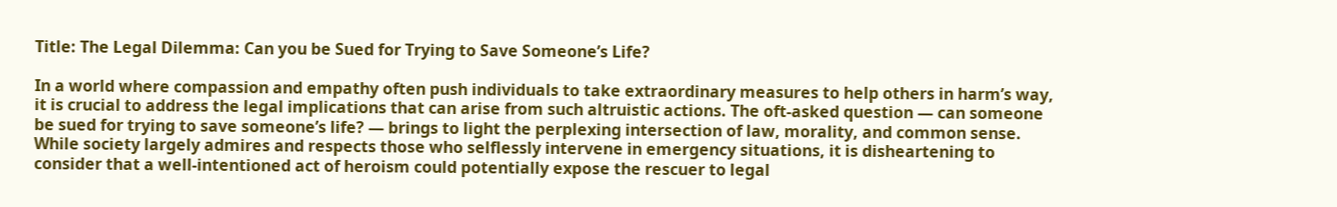Title: The Legal Dilemma: Can you be Sued for Trying to Save Someone’s Life?

In a world where compassion and empathy often push individuals to take extraordinary measures to help others in harm’s way, it is crucial to address the legal implications that can arise from such altruistic actions. The oft-asked question — can someone be sued for trying to save someone’s life? — brings to light the perplexing intersection of law, morality, and common sense. While society largely admires and respects those who selflessly intervene in emergency situations, it is disheartening to consider that a well-intentioned act of heroism could potentially expose the rescuer to legal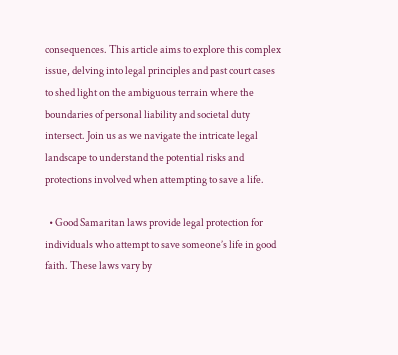consequences. This article aims to explore this complex issue, delving into legal principles and past court cases to shed light on the ambiguous terrain where the boundaries of personal liability and societal duty intersect. Join us as we navigate the intricate legal landscape to understand the potential risks and protections involved when attempting to save a life.

  • Good Samaritan laws provide legal protection for individuals who attempt to save someone’s life in good faith. These laws vary by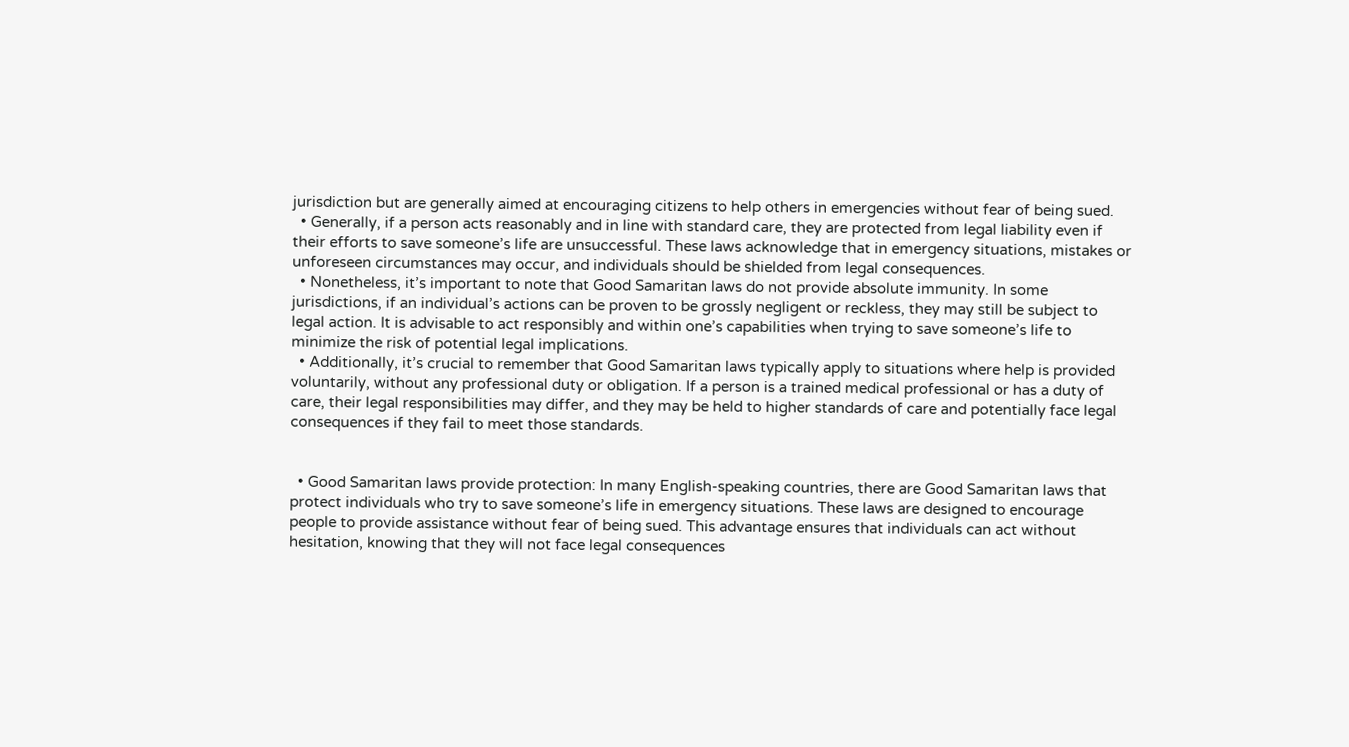jurisdiction but are generally aimed at encouraging citizens to help others in emergencies without fear of being sued.
  • Generally, if a person acts reasonably and in line with standard care, they are protected from legal liability even if their efforts to save someone’s life are unsuccessful. These laws acknowledge that in emergency situations, mistakes or unforeseen circumstances may occur, and individuals should be shielded from legal consequences.
  • Nonetheless, it’s important to note that Good Samaritan laws do not provide absolute immunity. In some jurisdictions, if an individual’s actions can be proven to be grossly negligent or reckless, they may still be subject to legal action. It is advisable to act responsibly and within one’s capabilities when trying to save someone’s life to minimize the risk of potential legal implications.
  • Additionally, it’s crucial to remember that Good Samaritan laws typically apply to situations where help is provided voluntarily, without any professional duty or obligation. If a person is a trained medical professional or has a duty of care, their legal responsibilities may differ, and they may be held to higher standards of care and potentially face legal consequences if they fail to meet those standards.


  • Good Samaritan laws provide protection: In many English-speaking countries, there are Good Samaritan laws that protect individuals who try to save someone’s life in emergency situations. These laws are designed to encourage people to provide assistance without fear of being sued. This advantage ensures that individuals can act without hesitation, knowing that they will not face legal consequences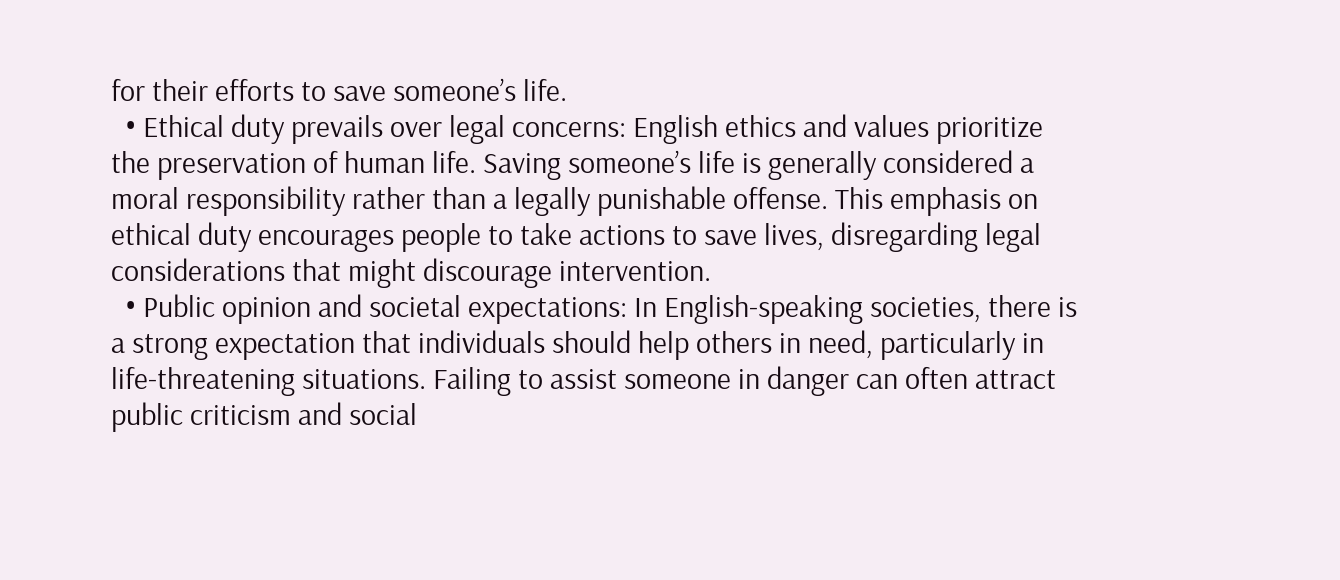for their efforts to save someone’s life.
  • Ethical duty prevails over legal concerns: English ethics and values prioritize the preservation of human life. Saving someone’s life is generally considered a moral responsibility rather than a legally punishable offense. This emphasis on ethical duty encourages people to take actions to save lives, disregarding legal considerations that might discourage intervention.
  • Public opinion and societal expectations: In English-speaking societies, there is a strong expectation that individuals should help others in need, particularly in life-threatening situations. Failing to assist someone in danger can often attract public criticism and social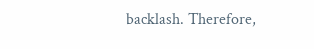backlash. Therefore,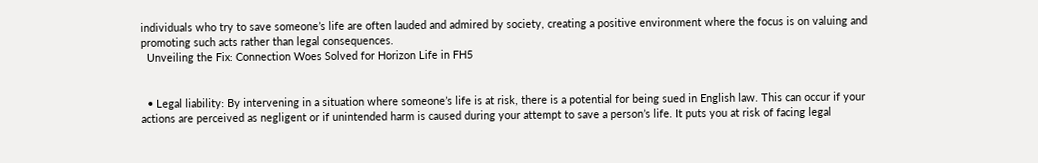individuals who try to save someone’s life are often lauded and admired by society, creating a positive environment where the focus is on valuing and promoting such acts rather than legal consequences.
  Unveiling the Fix: Connection Woes Solved for Horizon Life in FH5


  • Legal liability: By intervening in a situation where someone’s life is at risk, there is a potential for being sued in English law. This can occur if your actions are perceived as negligent or if unintended harm is caused during your attempt to save a person’s life. It puts you at risk of facing legal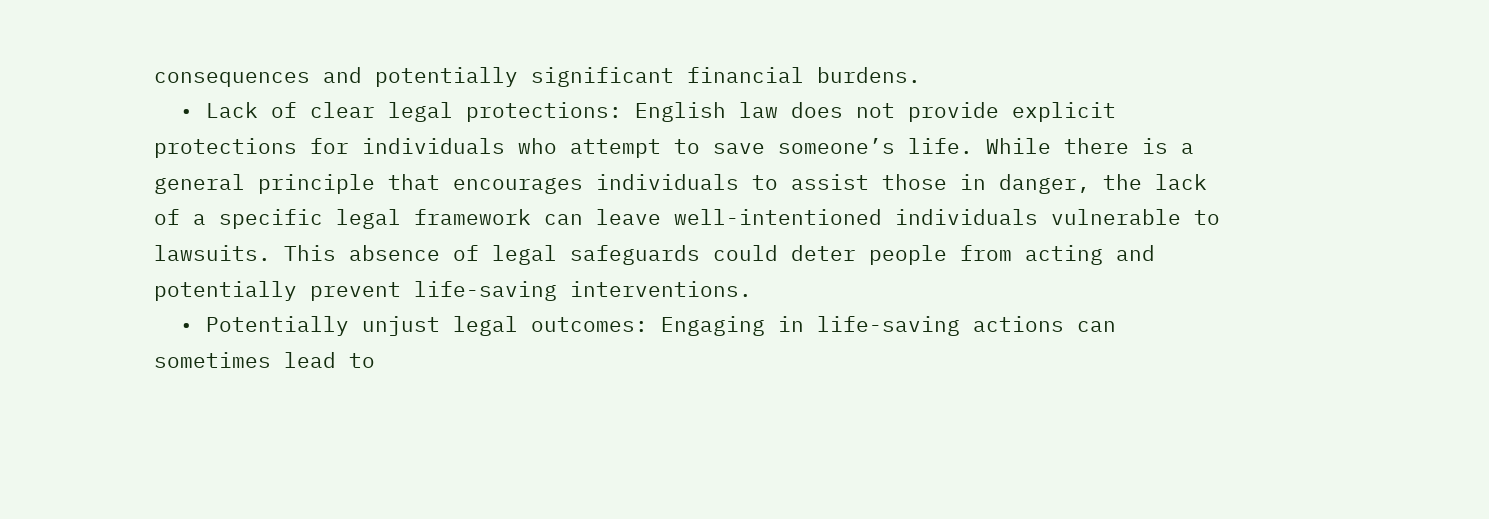consequences and potentially significant financial burdens.
  • Lack of clear legal protections: English law does not provide explicit protections for individuals who attempt to save someone’s life. While there is a general principle that encourages individuals to assist those in danger, the lack of a specific legal framework can leave well-intentioned individuals vulnerable to lawsuits. This absence of legal safeguards could deter people from acting and potentially prevent life-saving interventions.
  • Potentially unjust legal outcomes: Engaging in life-saving actions can sometimes lead to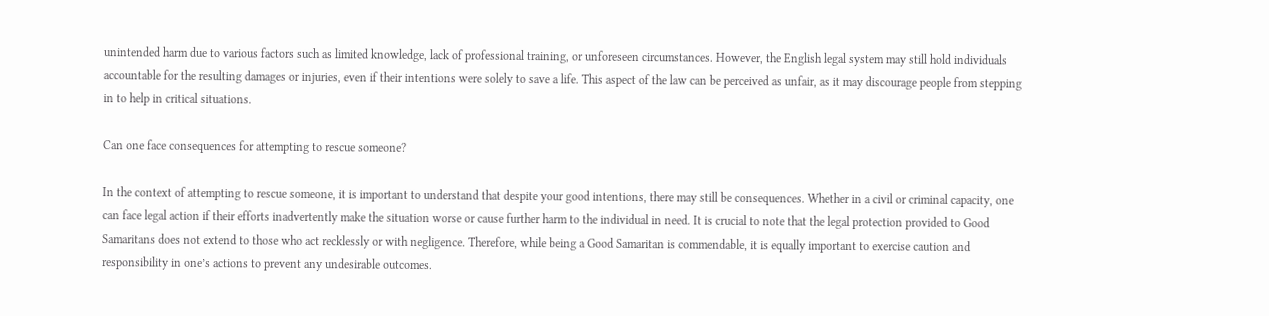unintended harm due to various factors such as limited knowledge, lack of professional training, or unforeseen circumstances. However, the English legal system may still hold individuals accountable for the resulting damages or injuries, even if their intentions were solely to save a life. This aspect of the law can be perceived as unfair, as it may discourage people from stepping in to help in critical situations.

Can one face consequences for attempting to rescue someone?

In the context of attempting to rescue someone, it is important to understand that despite your good intentions, there may still be consequences. Whether in a civil or criminal capacity, one can face legal action if their efforts inadvertently make the situation worse or cause further harm to the individual in need. It is crucial to note that the legal protection provided to Good Samaritans does not extend to those who act recklessly or with negligence. Therefore, while being a Good Samaritan is commendable, it is equally important to exercise caution and responsibility in one’s actions to prevent any undesirable outcomes.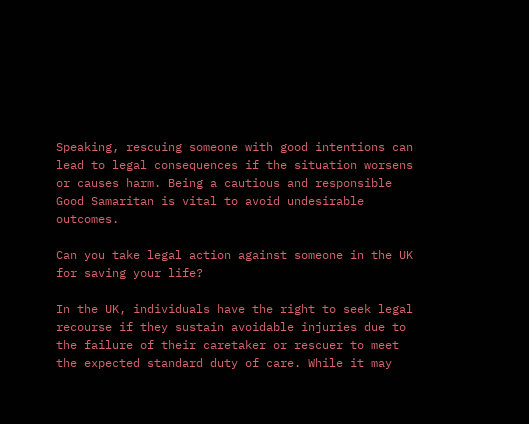Speaking, rescuing someone with good intentions can lead to legal consequences if the situation worsens or causes harm. Being a cautious and responsible Good Samaritan is vital to avoid undesirable outcomes.

Can you take legal action against someone in the UK for saving your life?

In the UK, individuals have the right to seek legal recourse if they sustain avoidable injuries due to the failure of their caretaker or rescuer to meet the expected standard duty of care. While it may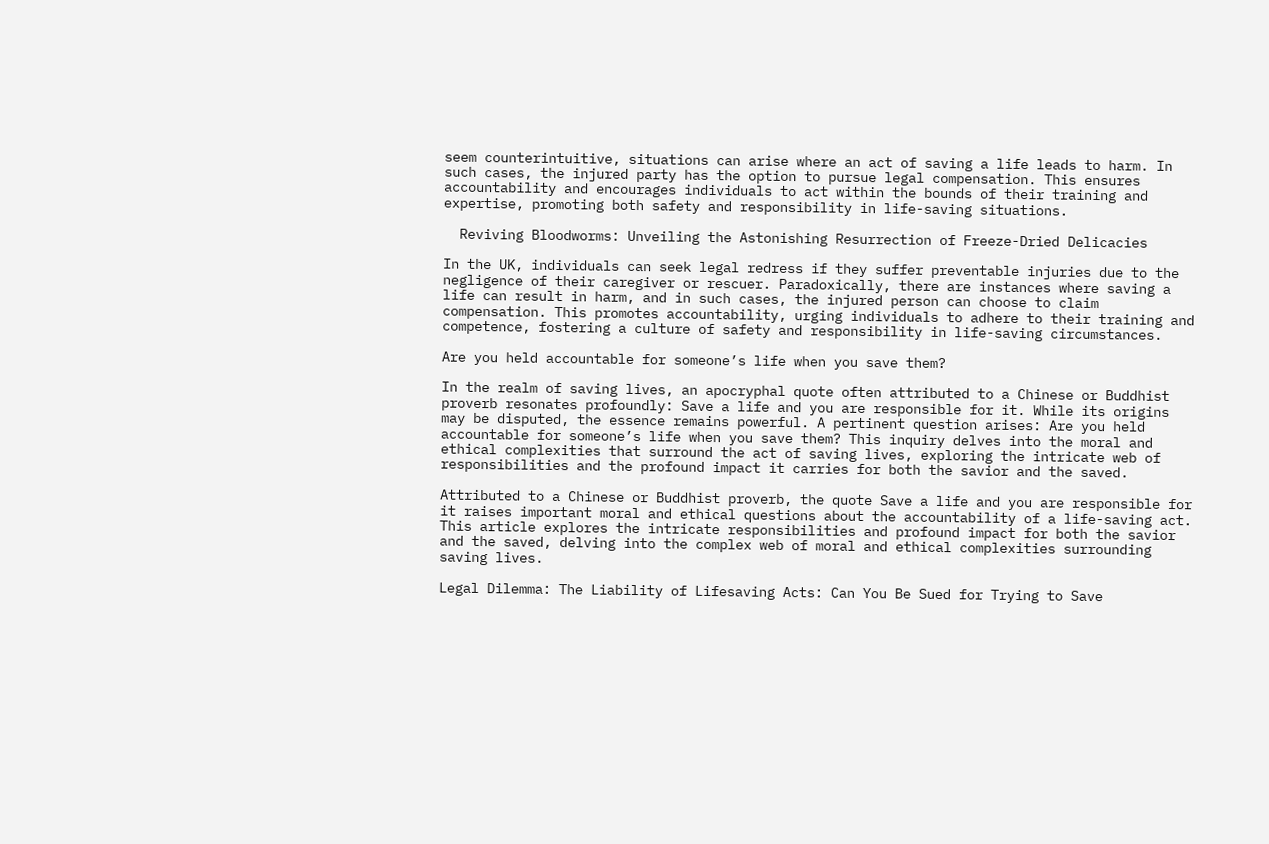seem counterintuitive, situations can arise where an act of saving a life leads to harm. In such cases, the injured party has the option to pursue legal compensation. This ensures accountability and encourages individuals to act within the bounds of their training and expertise, promoting both safety and responsibility in life-saving situations.

  Reviving Bloodworms: Unveiling the Astonishing Resurrection of Freeze-Dried Delicacies

In the UK, individuals can seek legal redress if they suffer preventable injuries due to the negligence of their caregiver or rescuer. Paradoxically, there are instances where saving a life can result in harm, and in such cases, the injured person can choose to claim compensation. This promotes accountability, urging individuals to adhere to their training and competence, fostering a culture of safety and responsibility in life-saving circumstances.

Are you held accountable for someone’s life when you save them?

In the realm of saving lives, an apocryphal quote often attributed to a Chinese or Buddhist proverb resonates profoundly: Save a life and you are responsible for it. While its origins may be disputed, the essence remains powerful. A pertinent question arises: Are you held accountable for someone’s life when you save them? This inquiry delves into the moral and ethical complexities that surround the act of saving lives, exploring the intricate web of responsibilities and the profound impact it carries for both the savior and the saved.

Attributed to a Chinese or Buddhist proverb, the quote Save a life and you are responsible for it raises important moral and ethical questions about the accountability of a life-saving act. This article explores the intricate responsibilities and profound impact for both the savior and the saved, delving into the complex web of moral and ethical complexities surrounding saving lives.

Legal Dilemma: The Liability of Lifesaving Acts: Can You Be Sued for Trying to Save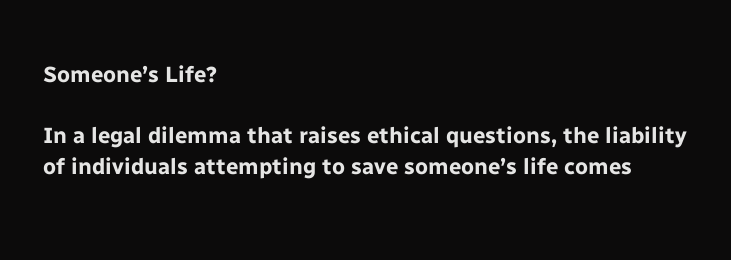Someone’s Life?

In a legal dilemma that raises ethical questions, the liability of individuals attempting to save someone’s life comes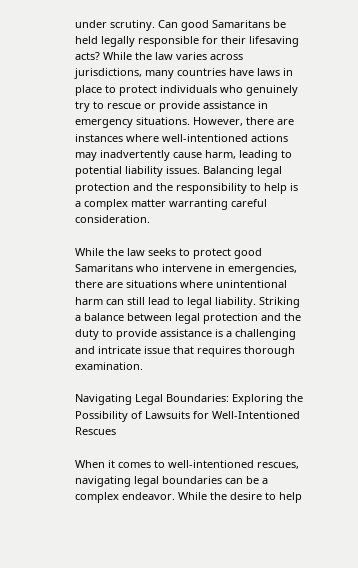under scrutiny. Can good Samaritans be held legally responsible for their lifesaving acts? While the law varies across jurisdictions, many countries have laws in place to protect individuals who genuinely try to rescue or provide assistance in emergency situations. However, there are instances where well-intentioned actions may inadvertently cause harm, leading to potential liability issues. Balancing legal protection and the responsibility to help is a complex matter warranting careful consideration.

While the law seeks to protect good Samaritans who intervene in emergencies, there are situations where unintentional harm can still lead to legal liability. Striking a balance between legal protection and the duty to provide assistance is a challenging and intricate issue that requires thorough examination.

Navigating Legal Boundaries: Exploring the Possibility of Lawsuits for Well-Intentioned Rescues

When it comes to well-intentioned rescues, navigating legal boundaries can be a complex endeavor. While the desire to help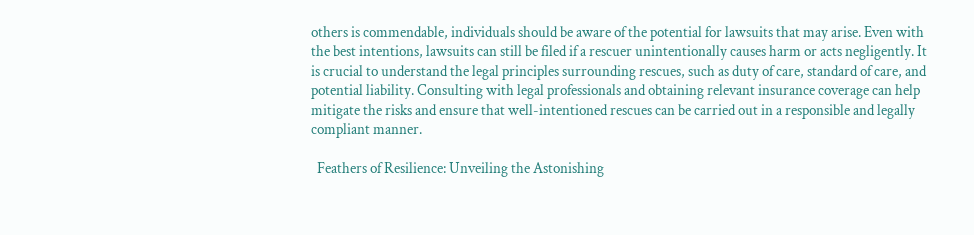others is commendable, individuals should be aware of the potential for lawsuits that may arise. Even with the best intentions, lawsuits can still be filed if a rescuer unintentionally causes harm or acts negligently. It is crucial to understand the legal principles surrounding rescues, such as duty of care, standard of care, and potential liability. Consulting with legal professionals and obtaining relevant insurance coverage can help mitigate the risks and ensure that well-intentioned rescues can be carried out in a responsible and legally compliant manner.

  Feathers of Resilience: Unveiling the Astonishing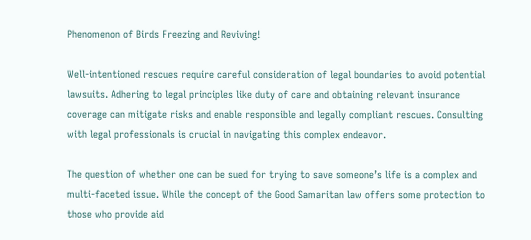Phenomenon of Birds Freezing and Reviving!

Well-intentioned rescues require careful consideration of legal boundaries to avoid potential lawsuits. Adhering to legal principles like duty of care and obtaining relevant insurance coverage can mitigate risks and enable responsible and legally compliant rescues. Consulting with legal professionals is crucial in navigating this complex endeavor.

The question of whether one can be sued for trying to save someone’s life is a complex and multi-faceted issue. While the concept of the Good Samaritan law offers some protection to those who provide aid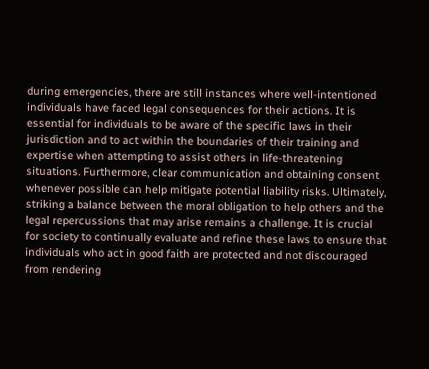during emergencies, there are still instances where well-intentioned individuals have faced legal consequences for their actions. It is essential for individuals to be aware of the specific laws in their jurisdiction and to act within the boundaries of their training and expertise when attempting to assist others in life-threatening situations. Furthermore, clear communication and obtaining consent whenever possible can help mitigate potential liability risks. Ultimately, striking a balance between the moral obligation to help others and the legal repercussions that may arise remains a challenge. It is crucial for society to continually evaluate and refine these laws to ensure that individuals who act in good faith are protected and not discouraged from rendering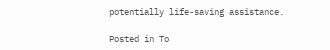potentially life-saving assistance.

Posted in To